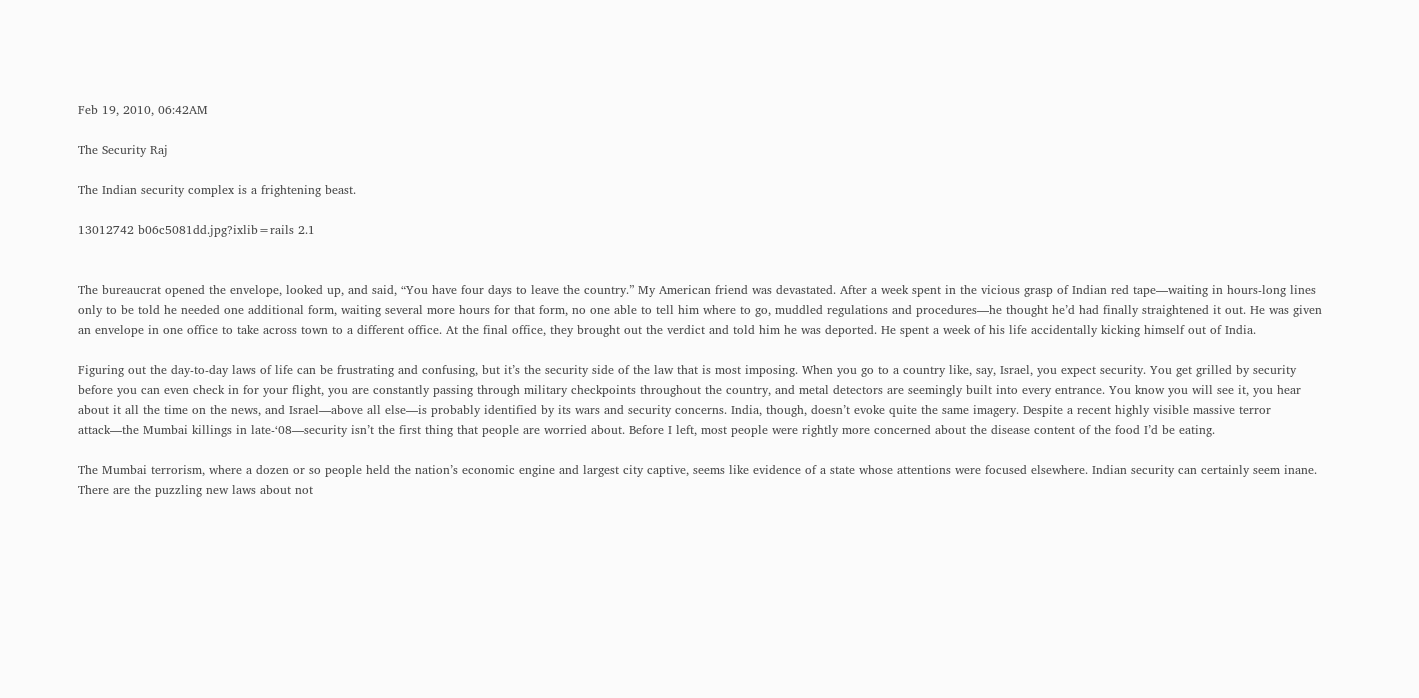Feb 19, 2010, 06:42AM

The Security Raj

The Indian security complex is a frightening beast.

13012742 b06c5081dd.jpg?ixlib=rails 2.1


The bureaucrat opened the envelope, looked up, and said, “You have four days to leave the country.” My American friend was devastated. After a week spent in the vicious grasp of Indian red tape—waiting in hours-long lines only to be told he needed one additional form, waiting several more hours for that form, no one able to tell him where to go, muddled regulations and procedures—he thought he’d had finally straightened it out. He was given an envelope in one office to take across town to a different office. At the final office, they brought out the verdict and told him he was deported. He spent a week of his life accidentally kicking himself out of India.

Figuring out the day-to-day laws of life can be frustrating and confusing, but it’s the security side of the law that is most imposing. When you go to a country like, say, Israel, you expect security. You get grilled by security before you can even check in for your flight, you are constantly passing through military checkpoints throughout the country, and metal detectors are seemingly built into every entrance. You know you will see it, you hear about it all the time on the news, and Israel—above all else—is probably identified by its wars and security concerns. India, though, doesn’t evoke quite the same imagery. Despite a recent highly visible massive terror attack—the Mumbai killings in late-‘08—security isn’t the first thing that people are worried about. Before I left, most people were rightly more concerned about the disease content of the food I’d be eating.

The Mumbai terrorism, where a dozen or so people held the nation’s economic engine and largest city captive, seems like evidence of a state whose attentions were focused elsewhere. Indian security can certainly seem inane. There are the puzzling new laws about not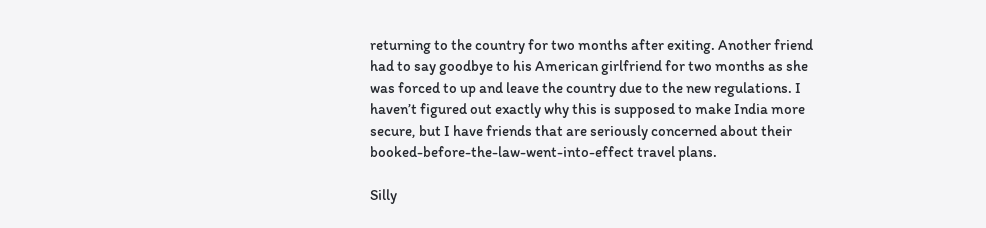returning to the country for two months after exiting. Another friend had to say goodbye to his American girlfriend for two months as she was forced to up and leave the country due to the new regulations. I haven’t figured out exactly why this is supposed to make India more secure, but I have friends that are seriously concerned about their booked-before-the-law-went-into-effect travel plans.

Silly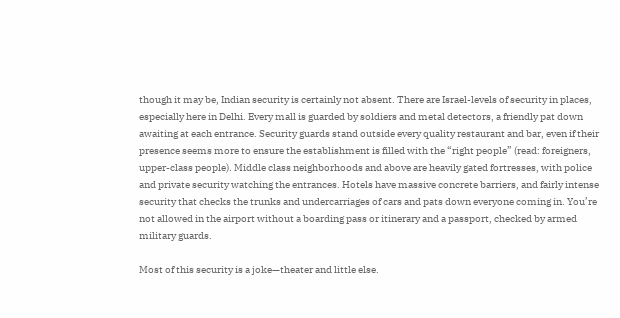though it may be, Indian security is certainly not absent. There are Israel-levels of security in places, especially here in Delhi. Every mall is guarded by soldiers and metal detectors, a friendly pat down awaiting at each entrance. Security guards stand outside every quality restaurant and bar, even if their presence seems more to ensure the establishment is filled with the “right people” (read: foreigners, upper-class people). Middle class neighborhoods and above are heavily gated fortresses, with police and private security watching the entrances. Hotels have massive concrete barriers, and fairly intense security that checks the trunks and undercarriages of cars and pats down everyone coming in. You’re not allowed in the airport without a boarding pass or itinerary and a passport, checked by armed military guards.

Most of this security is a joke—theater and little else.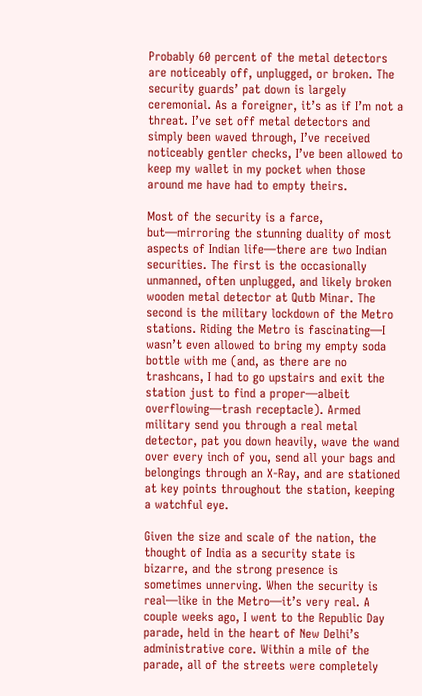Probably 60 percent of the metal detectors are noticeably off, unplugged, or broken. The security guards’ pat down is largely ceremonial. As a foreigner, it’s as if I’m not a threat. I’ve set off metal detectors and simply been waved through, I’ve received noticeably gentler checks, I’ve been allowed to keep my wallet in my pocket when those around me have had to empty theirs.

Most of the security is a farce, but—mirroring the stunning duality of most aspects of Indian life—there are two Indian securities. The first is the occasionally unmanned, often unplugged, and likely broken wooden metal detector at Qutb Minar. The second is the military lockdown of the Metro stations. Riding the Metro is fascinating—I wasn’t even allowed to bring my empty soda bottle with me (and, as there are no trashcans, I had to go upstairs and exit the station just to find a proper—albeit overflowing—trash receptacle). Armed military send you through a real metal detector, pat you down heavily, wave the wand over every inch of you, send all your bags and belongings through an X-Ray, and are stationed at key points throughout the station, keeping a watchful eye.

Given the size and scale of the nation, the thought of India as a security state is bizarre, and the strong presence is sometimes unnerving. When the security is real—like in the Metro—it’s very real. A couple weeks ago, I went to the Republic Day parade, held in the heart of New Delhi’s administrative core. Within a mile of the parade, all of the streets were completely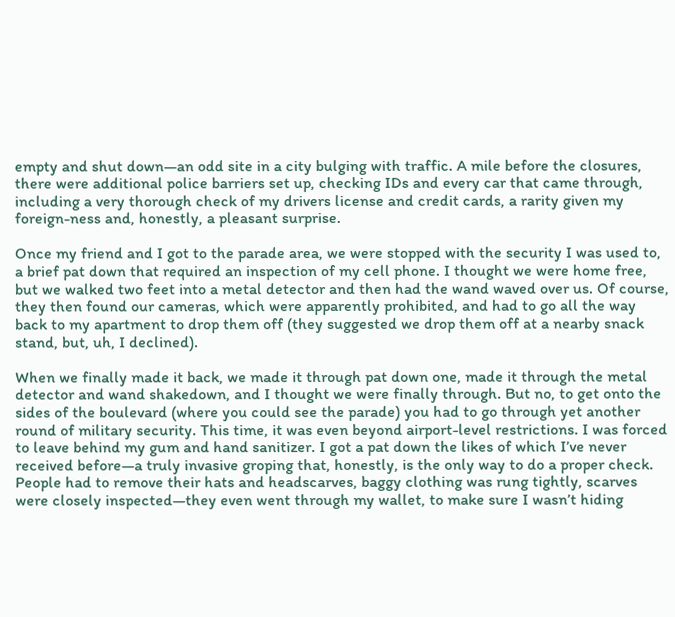empty and shut down—an odd site in a city bulging with traffic. A mile before the closures, there were additional police barriers set up, checking IDs and every car that came through, including a very thorough check of my drivers license and credit cards, a rarity given my foreign-ness and, honestly, a pleasant surprise.

Once my friend and I got to the parade area, we were stopped with the security I was used to, a brief pat down that required an inspection of my cell phone. I thought we were home free, but we walked two feet into a metal detector and then had the wand waved over us. Of course, they then found our cameras, which were apparently prohibited, and had to go all the way back to my apartment to drop them off (they suggested we drop them off at a nearby snack stand, but, uh, I declined).

When we finally made it back, we made it through pat down one, made it through the metal detector and wand shakedown, and I thought we were finally through. But no, to get onto the sides of the boulevard (where you could see the parade) you had to go through yet another round of military security. This time, it was even beyond airport-level restrictions. I was forced to leave behind my gum and hand sanitizer. I got a pat down the likes of which I’ve never received before—a truly invasive groping that, honestly, is the only way to do a proper check. People had to remove their hats and headscarves, baggy clothing was rung tightly, scarves were closely inspected—they even went through my wallet, to make sure I wasn’t hiding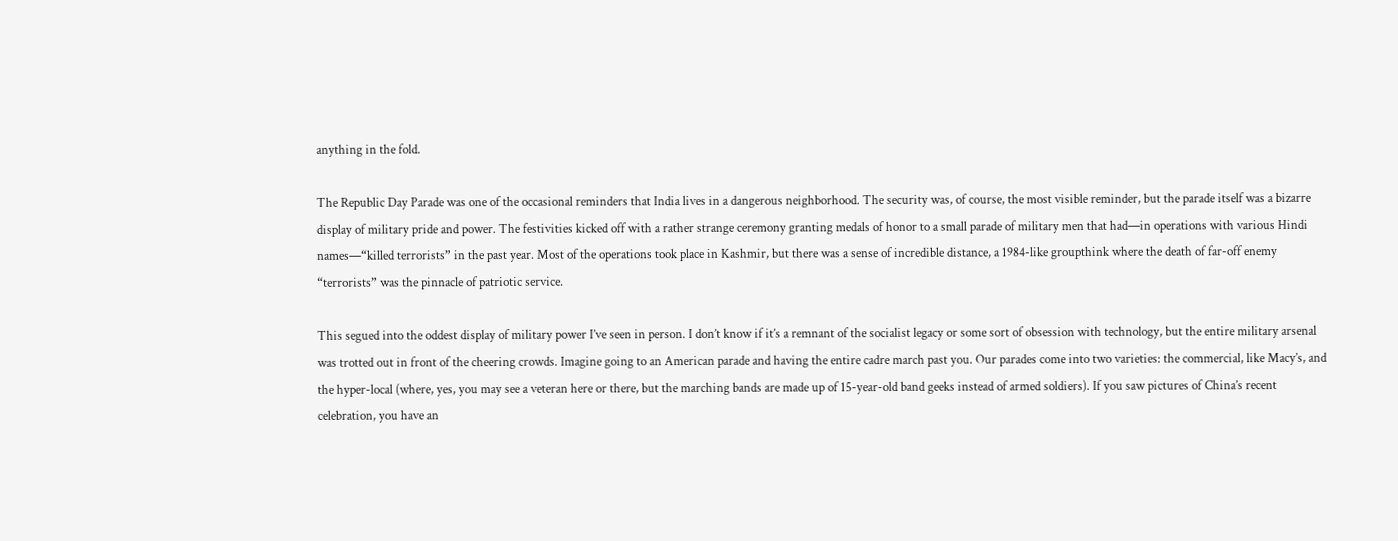anything in the fold.

The Republic Day Parade was one of the occasional reminders that India lives in a dangerous neighborhood. The security was, of course, the most visible reminder, but the parade itself was a bizarre display of military pride and power. The festivities kicked off with a rather strange ceremony granting medals of honor to a small parade of military men that had—in operations with various Hindi names—“killed terrorists” in the past year. Most of the operations took place in Kashmir, but there was a sense of incredible distance, a 1984-like groupthink where the death of far-off enemy “terrorists” was the pinnacle of patriotic service.

This segued into the oddest display of military power I’ve seen in person. I don’t know if it’s a remnant of the socialist legacy or some sort of obsession with technology, but the entire military arsenal was trotted out in front of the cheering crowds. Imagine going to an American parade and having the entire cadre march past you. Our parades come into two varieties: the commercial, like Macy’s, and the hyper-local (where, yes, you may see a veteran here or there, but the marching bands are made up of 15-year-old band geeks instead of armed soldiers). If you saw pictures of China’s recent celebration, you have an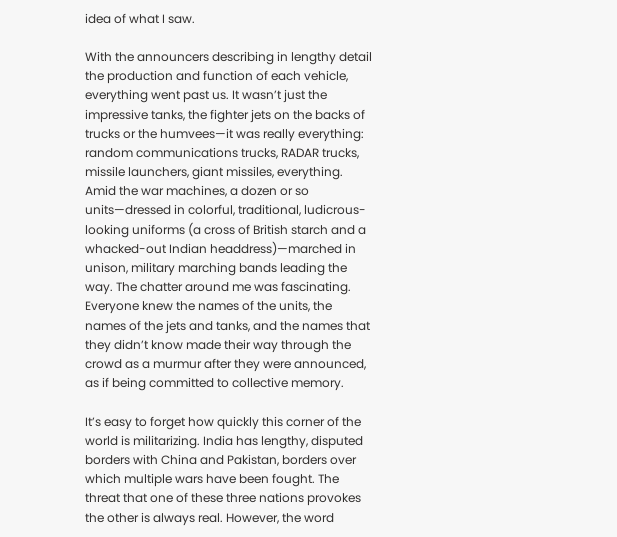idea of what I saw.

With the announcers describing in lengthy detail the production and function of each vehicle, everything went past us. It wasn’t just the impressive tanks, the fighter jets on the backs of trucks or the humvees—it was really everything: random communications trucks, RADAR trucks, missile launchers, giant missiles, everything. Amid the war machines, a dozen or so units—dressed in colorful, traditional, ludicrous-looking uniforms (a cross of British starch and a whacked-out Indian headdress)—marched in unison, military marching bands leading the way. The chatter around me was fascinating. Everyone knew the names of the units, the names of the jets and tanks, and the names that they didn’t know made their way through the crowd as a murmur after they were announced, as if being committed to collective memory.

It’s easy to forget how quickly this corner of the world is militarizing. India has lengthy, disputed borders with China and Pakistan, borders over which multiple wars have been fought. The threat that one of these three nations provokes the other is always real. However, the word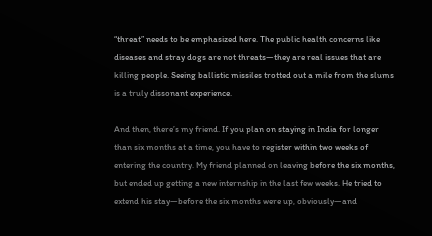“threat” needs to be emphasized here. The public health concerns like diseases and stray dogs are not threats—they are real issues that are killing people. Seeing ballistic missiles trotted out a mile from the slums is a truly dissonant experience.

And then, there’s my friend. If you plan on staying in India for longer than six months at a time, you have to register within two weeks of entering the country. My friend planned on leaving before the six months, but ended up getting a new internship in the last few weeks. He tried to extend his stay—before the six months were up, obviously—and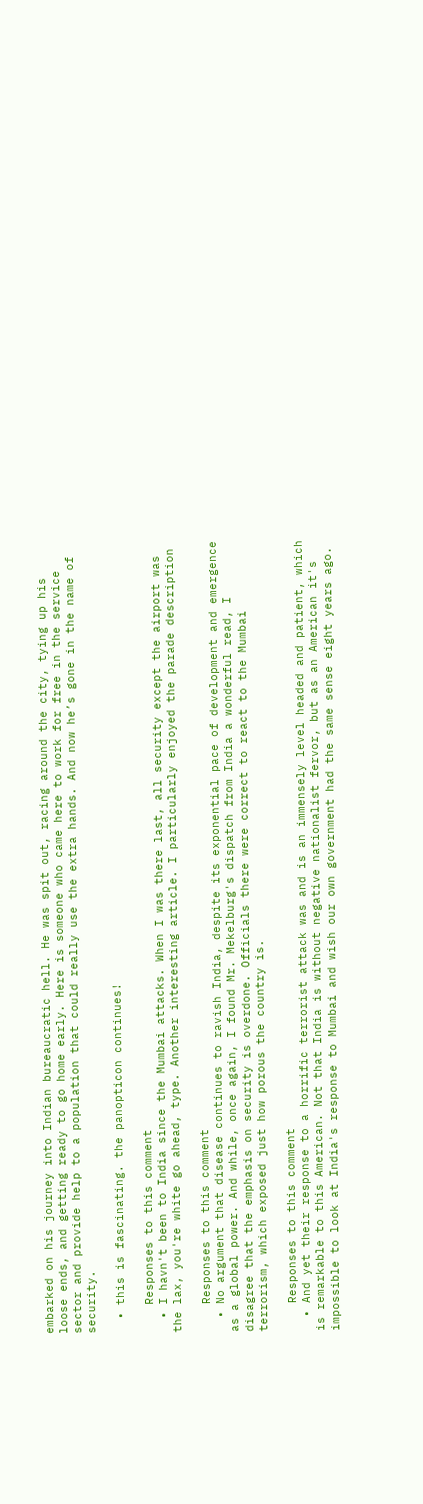embarked on his journey into Indian bureaucratic hell. He was spit out, racing around the city, tying up his loose ends, and getting ready to go home early. Here is someone who came here to work for free in the service sector and provide help to a population that could really use the extra hands. And now he’s gone in the name of security.

  • this is fascinating. the panopticon continues!

    Responses to this comment
  • I havn't been to India since the Mumbai attacks. When I was there last, all security except the airport was the lax, you're white go ahead, type. Another interesting article. I particularly enjoyed the parade description

    Responses to this comment
  • No argument that disease continues to ravish India, despite its exponential pace of development and emergence as a global power. And while, once again, I found Mr. Mekelburg's dispatch from India a wonderful read, I disagree that the emphasis on security is overdone. Officials there were correct to react to the Mumbai terrorism, which exposed just how porous the country is.

    Responses to this comment
  • And yet their response to a horrific terrorist attack was and is an immensely level headed and patient, which is remarkable to this American. Not that India is without negative nationalist fervor, but as an American it's impossible to look at India's response to Mumbai and wish our own government had the same sense eight years ago.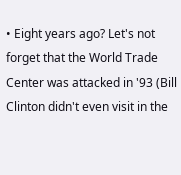• Eight years ago? Let's not forget that the World Trade Center was attacked in '93 (Bill Clinton didn't even visit in the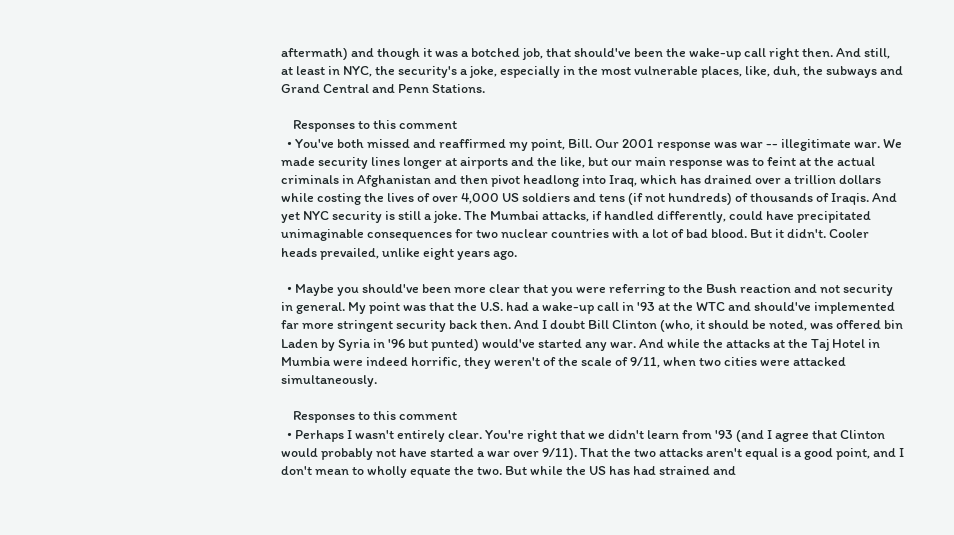aftermath) and though it was a botched job, that should've been the wake-up call right then. And still, at least in NYC, the security's a joke, especially in the most vulnerable places, like, duh, the subways and Grand Central and Penn Stations.

    Responses to this comment
  • You've both missed and reaffirmed my point, Bill. Our 2001 response was war -- illegitimate war. We made security lines longer at airports and the like, but our main response was to feint at the actual criminals in Afghanistan and then pivot headlong into Iraq, which has drained over a trillion dollars while costing the lives of over 4,000 US soldiers and tens (if not hundreds) of thousands of Iraqis. And yet NYC security is still a joke. The Mumbai attacks, if handled differently, could have precipitated unimaginable consequences for two nuclear countries with a lot of bad blood. But it didn't. Cooler heads prevailed, unlike eight years ago.

  • Maybe you should've been more clear that you were referring to the Bush reaction and not security in general. My point was that the U.S. had a wake-up call in '93 at the WTC and should've implemented far more stringent security back then. And I doubt Bill Clinton (who, it should be noted, was offered bin Laden by Syria in '96 but punted) would've started any war. And while the attacks at the Taj Hotel in Mumbia were indeed horrific, they weren't of the scale of 9/11, when two cities were attacked simultaneously.

    Responses to this comment
  • Perhaps I wasn't entirely clear. You're right that we didn't learn from '93 (and I agree that Clinton would probably not have started a war over 9/11). That the two attacks aren't equal is a good point, and I don't mean to wholly equate the two. But while the US has had strained and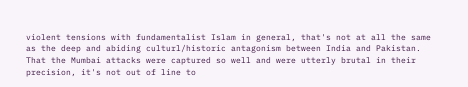violent tensions with fundamentalist Islam in general, that's not at all the same as the deep and abiding culturl/historic antagonism between India and Pakistan. That the Mumbai attacks were captured so well and were utterly brutal in their precision, it's not out of line to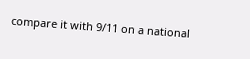compare it with 9/11 on a national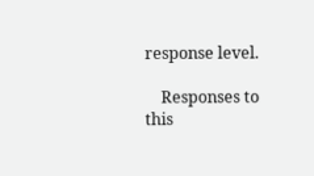response level.

    Responses to this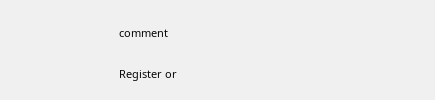comment

Register or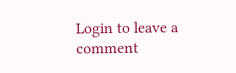Login to leave a comment